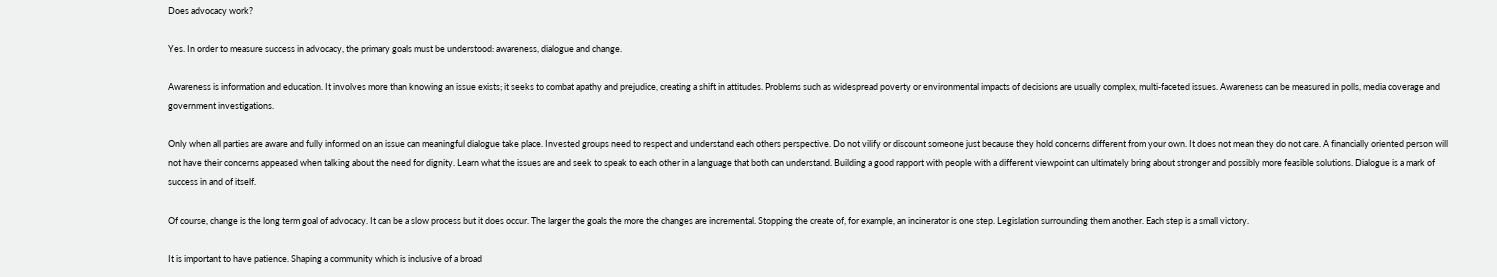Does advocacy work?

Yes. In order to measure success in advocacy, the primary goals must be understood: awareness, dialogue and change.

Awareness is information and education. It involves more than knowing an issue exists; it seeks to combat apathy and prejudice, creating a shift in attitudes. Problems such as widespread poverty or environmental impacts of decisions are usually complex, multi-faceted issues. Awareness can be measured in polls, media coverage and government investigations.

Only when all parties are aware and fully informed on an issue can meaningful dialogue take place. Invested groups need to respect and understand each others perspective. Do not vilify or discount someone just because they hold concerns different from your own. It does not mean they do not care. A financially oriented person will not have their concerns appeased when talking about the need for dignity. Learn what the issues are and seek to speak to each other in a language that both can understand. Building a good rapport with people with a different viewpoint can ultimately bring about stronger and possibly more feasible solutions. Dialogue is a mark of success in and of itself.

Of course, change is the long term goal of advocacy. It can be a slow process but it does occur. The larger the goals the more the changes are incremental. Stopping the create of, for example, an incinerator is one step. Legislation surrounding them another. Each step is a small victory.

It is important to have patience. Shaping a community which is inclusive of a broad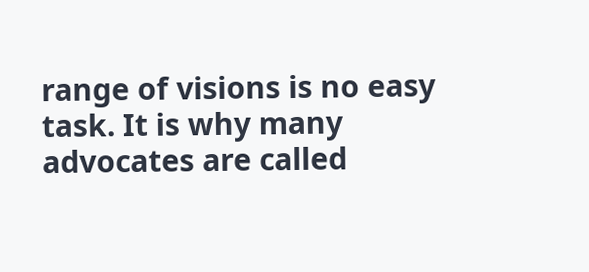range of visions is no easy task. It is why many advocates are called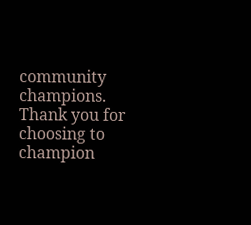community champions. Thank you for choosing to champion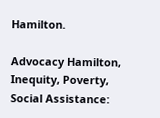Hamilton.

Advocacy Hamilton, Inequity, Poverty, Social Assistance: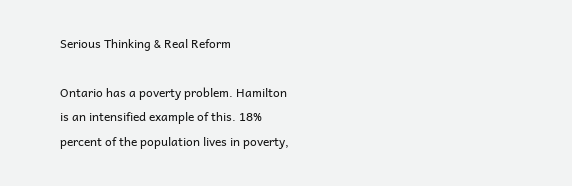Serious Thinking & Real Reform

Ontario has a poverty problem. Hamilton is an intensified example of this. 18% percent of the population lives in poverty,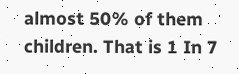almost 50% of them children. That is 1 In 7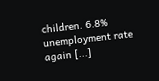children. 6.8% unemployment rate again [...]